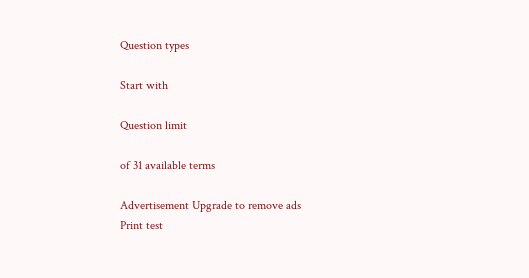Question types

Start with

Question limit

of 31 available terms

Advertisement Upgrade to remove ads
Print test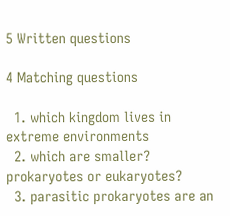5 Written questions

4 Matching questions

  1. which kingdom lives in extreme environments
  2. which are smaller? prokaryotes or eukaryotes?
  3. parasitic prokaryotes are an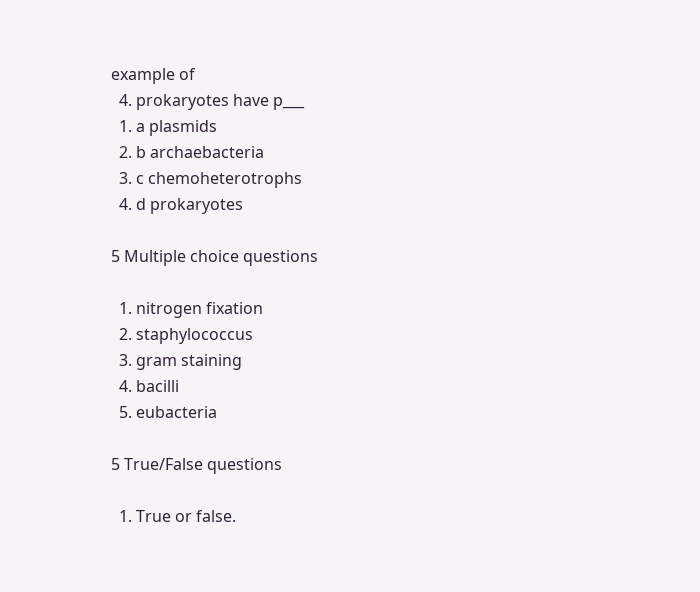example of
  4. prokaryotes have p___
  1. a plasmids
  2. b archaebacteria
  3. c chemoheterotrophs
  4. d prokaryotes

5 Multiple choice questions

  1. nitrogen fixation
  2. staphylococcus
  3. gram staining
  4. bacilli
  5. eubacteria

5 True/False questions

  1. True or false.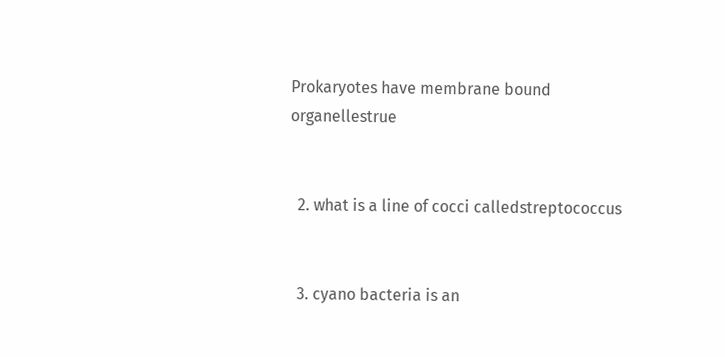Prokaryotes have membrane bound organellestrue


  2. what is a line of cocci calledstreptococcus


  3. cyano bacteria is an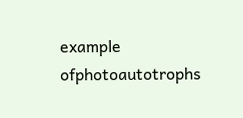example ofphotoautotrophs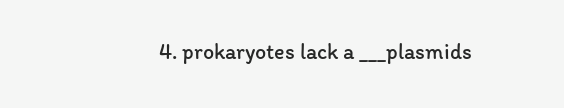4. prokaryotes lack a ___plasmids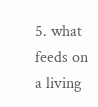5. what feeds on a living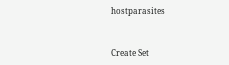hostparasites


Create Set